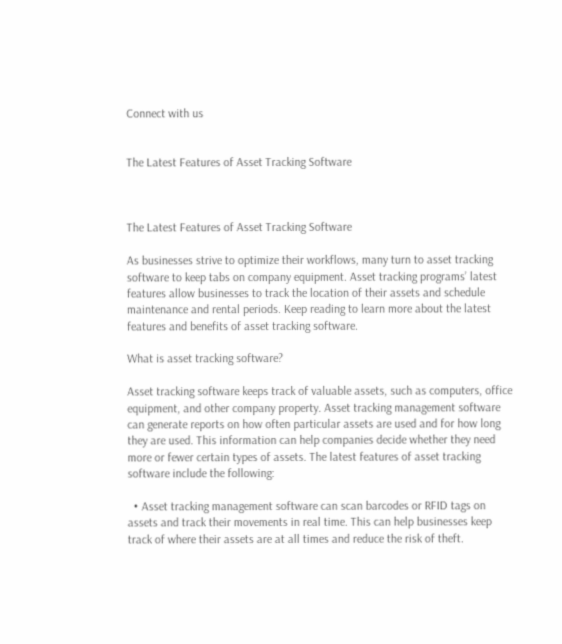Connect with us


The Latest Features of Asset Tracking Software



The Latest Features of Asset Tracking Software

As businesses strive to optimize their workflows, many turn to asset tracking software to keep tabs on company equipment. Asset tracking programs’ latest features allow businesses to track the location of their assets and schedule maintenance and rental periods. Keep reading to learn more about the latest features and benefits of asset tracking software.

What is asset tracking software?

Asset tracking software keeps track of valuable assets, such as computers, office equipment, and other company property. Asset tracking management software can generate reports on how often particular assets are used and for how long they are used. This information can help companies decide whether they need more or fewer certain types of assets. The latest features of asset tracking software include the following:

  • Asset tracking management software can scan barcodes or RFID tags on assets and track their movements in real time. This can help businesses keep track of where their assets are at all times and reduce the risk of theft.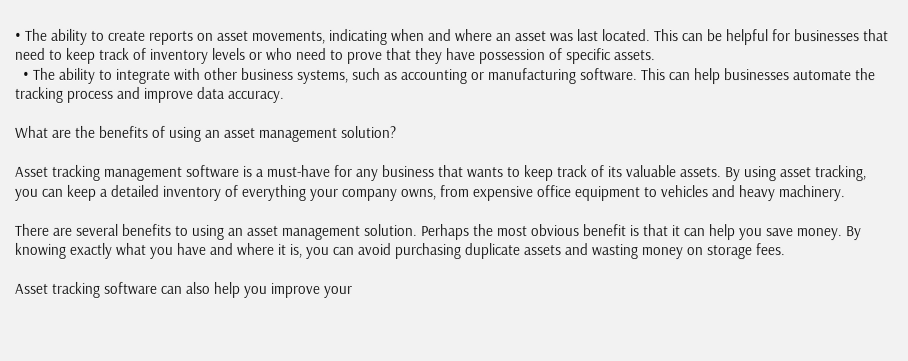• The ability to create reports on asset movements, indicating when and where an asset was last located. This can be helpful for businesses that need to keep track of inventory levels or who need to prove that they have possession of specific assets.
  • The ability to integrate with other business systems, such as accounting or manufacturing software. This can help businesses automate the tracking process and improve data accuracy.

What are the benefits of using an asset management solution?

Asset tracking management software is a must-have for any business that wants to keep track of its valuable assets. By using asset tracking, you can keep a detailed inventory of everything your company owns, from expensive office equipment to vehicles and heavy machinery.

There are several benefits to using an asset management solution. Perhaps the most obvious benefit is that it can help you save money. By knowing exactly what you have and where it is, you can avoid purchasing duplicate assets and wasting money on storage fees.

Asset tracking software can also help you improve your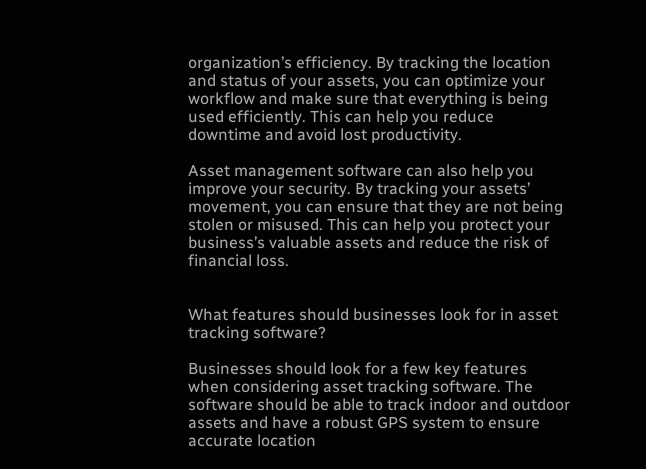organization’s efficiency. By tracking the location and status of your assets, you can optimize your workflow and make sure that everything is being used efficiently. This can help you reduce downtime and avoid lost productivity.

Asset management software can also help you improve your security. By tracking your assets’ movement, you can ensure that they are not being stolen or misused. This can help you protect your business’s valuable assets and reduce the risk of financial loss.


What features should businesses look for in asset tracking software?

Businesses should look for a few key features when considering asset tracking software. The software should be able to track indoor and outdoor assets and have a robust GPS system to ensure accurate location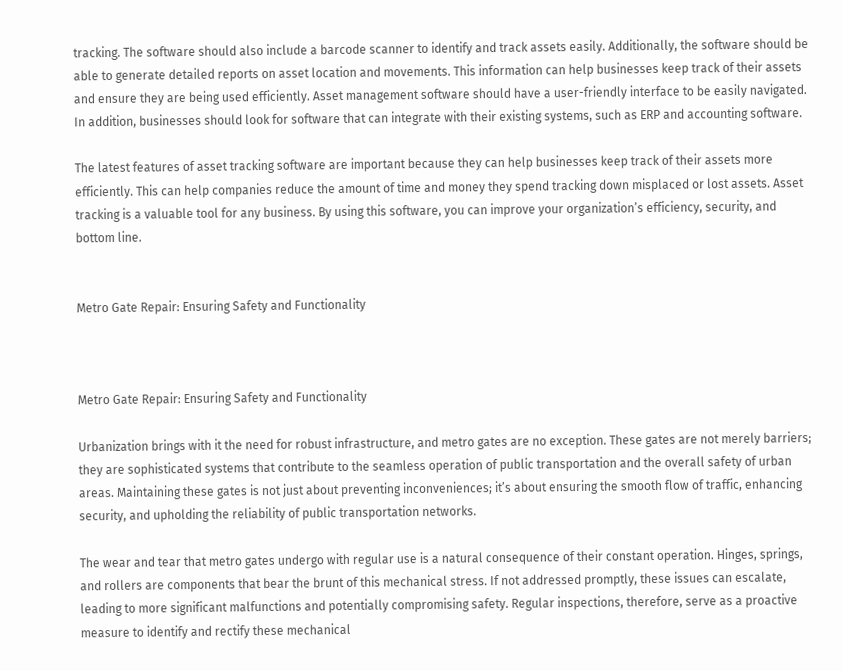tracking. The software should also include a barcode scanner to identify and track assets easily. Additionally, the software should be able to generate detailed reports on asset location and movements. This information can help businesses keep track of their assets and ensure they are being used efficiently. Asset management software should have a user-friendly interface to be easily navigated. In addition, businesses should look for software that can integrate with their existing systems, such as ERP and accounting software.

The latest features of asset tracking software are important because they can help businesses keep track of their assets more efficiently. This can help companies reduce the amount of time and money they spend tracking down misplaced or lost assets. Asset tracking is a valuable tool for any business. By using this software, you can improve your organization’s efficiency, security, and bottom line.


Metro Gate Repair: Ensuring Safety and Functionality



Metro Gate Repair: Ensuring Safety and Functionality

Urbanization brings with it the need for robust infrastructure, and metro gates are no exception. These gates are not merely barriers; they are sophisticated systems that contribute to the seamless operation of public transportation and the overall safety of urban areas. Maintaining these gates is not just about preventing inconveniences; it’s about ensuring the smooth flow of traffic, enhancing security, and upholding the reliability of public transportation networks.

The wear and tear that metro gates undergo with regular use is a natural consequence of their constant operation. Hinges, springs, and rollers are components that bear the brunt of this mechanical stress. If not addressed promptly, these issues can escalate, leading to more significant malfunctions and potentially compromising safety. Regular inspections, therefore, serve as a proactive measure to identify and rectify these mechanical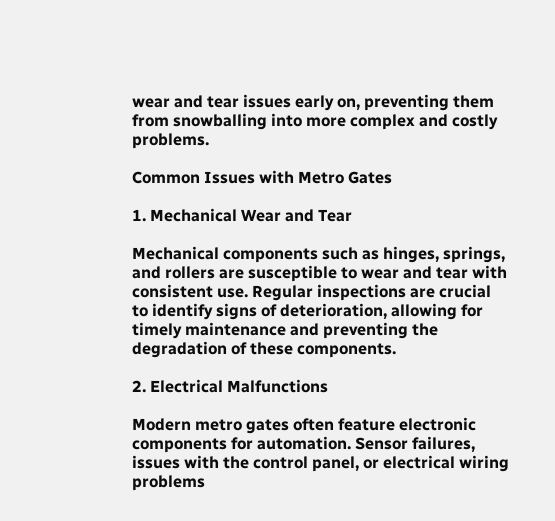wear and tear issues early on, preventing them from snowballing into more complex and costly problems.

Common Issues with Metro Gates

1. Mechanical Wear and Tear

Mechanical components such as hinges, springs, and rollers are susceptible to wear and tear with consistent use. Regular inspections are crucial to identify signs of deterioration, allowing for timely maintenance and preventing the degradation of these components.

2. Electrical Malfunctions

Modern metro gates often feature electronic components for automation. Sensor failures, issues with the control panel, or electrical wiring problems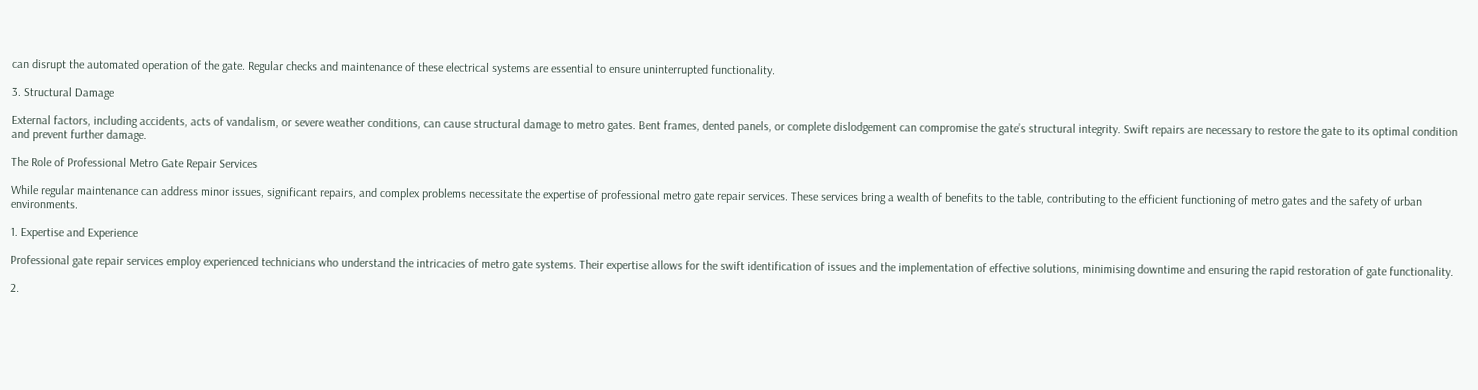can disrupt the automated operation of the gate. Regular checks and maintenance of these electrical systems are essential to ensure uninterrupted functionality.

3. Structural Damage

External factors, including accidents, acts of vandalism, or severe weather conditions, can cause structural damage to metro gates. Bent frames, dented panels, or complete dislodgement can compromise the gate’s structural integrity. Swift repairs are necessary to restore the gate to its optimal condition and prevent further damage.

The Role of Professional Metro Gate Repair Services

While regular maintenance can address minor issues, significant repairs, and complex problems necessitate the expertise of professional metro gate repair services. These services bring a wealth of benefits to the table, contributing to the efficient functioning of metro gates and the safety of urban environments.

1. Expertise and Experience

Professional gate repair services employ experienced technicians who understand the intricacies of metro gate systems. Their expertise allows for the swift identification of issues and the implementation of effective solutions, minimising downtime and ensuring the rapid restoration of gate functionality.

2.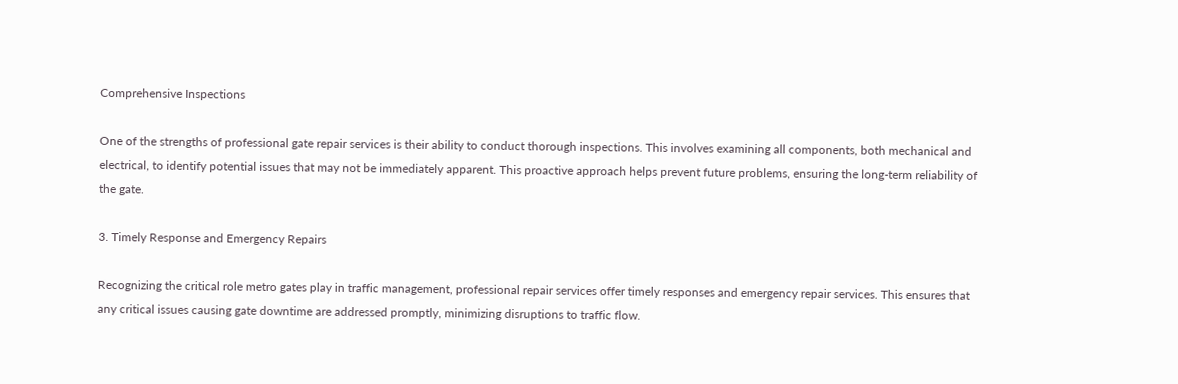Comprehensive Inspections

One of the strengths of professional gate repair services is their ability to conduct thorough inspections. This involves examining all components, both mechanical and electrical, to identify potential issues that may not be immediately apparent. This proactive approach helps prevent future problems, ensuring the long-term reliability of the gate.

3. Timely Response and Emergency Repairs

Recognizing the critical role metro gates play in traffic management, professional repair services offer timely responses and emergency repair services. This ensures that any critical issues causing gate downtime are addressed promptly, minimizing disruptions to traffic flow.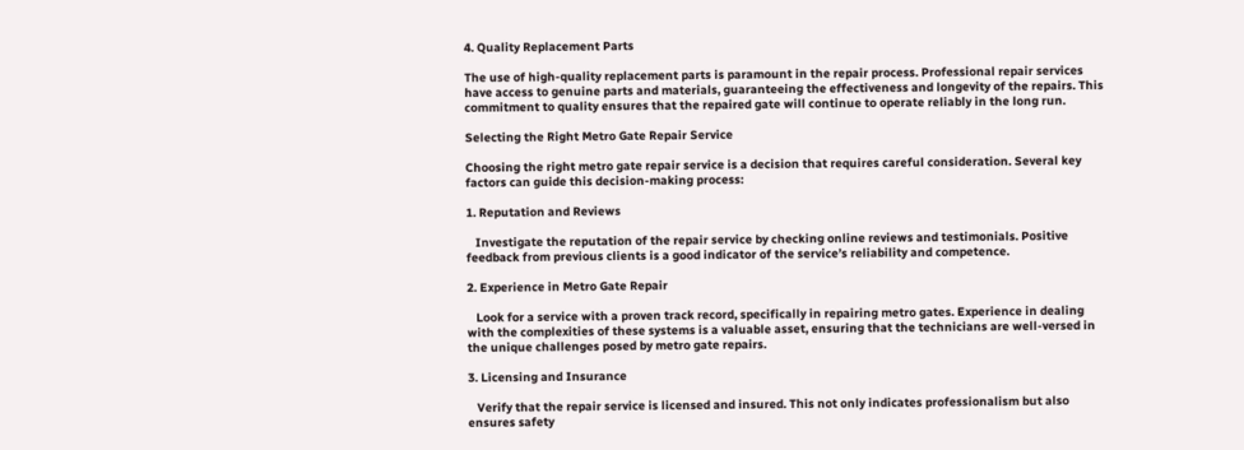4. Quality Replacement Parts

The use of high-quality replacement parts is paramount in the repair process. Professional repair services have access to genuine parts and materials, guaranteeing the effectiveness and longevity of the repairs. This commitment to quality ensures that the repaired gate will continue to operate reliably in the long run.

Selecting the Right Metro Gate Repair Service

Choosing the right metro gate repair service is a decision that requires careful consideration. Several key factors can guide this decision-making process:

1. Reputation and Reviews

   Investigate the reputation of the repair service by checking online reviews and testimonials. Positive feedback from previous clients is a good indicator of the service’s reliability and competence.

2. Experience in Metro Gate Repair

   Look for a service with a proven track record, specifically in repairing metro gates. Experience in dealing with the complexities of these systems is a valuable asset, ensuring that the technicians are well-versed in the unique challenges posed by metro gate repairs.

3. Licensing and Insurance

   Verify that the repair service is licensed and insured. This not only indicates professionalism but also ensures safety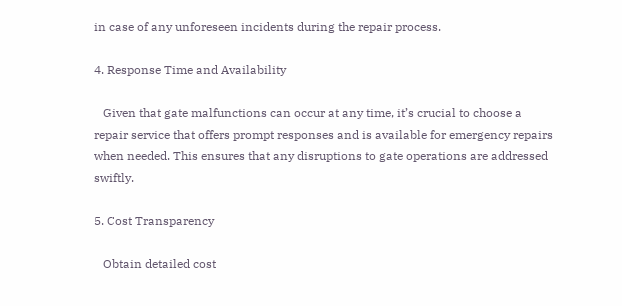in case of any unforeseen incidents during the repair process.

4. Response Time and Availability

   Given that gate malfunctions can occur at any time, it’s crucial to choose a repair service that offers prompt responses and is available for emergency repairs when needed. This ensures that any disruptions to gate operations are addressed swiftly.

5. Cost Transparency

   Obtain detailed cost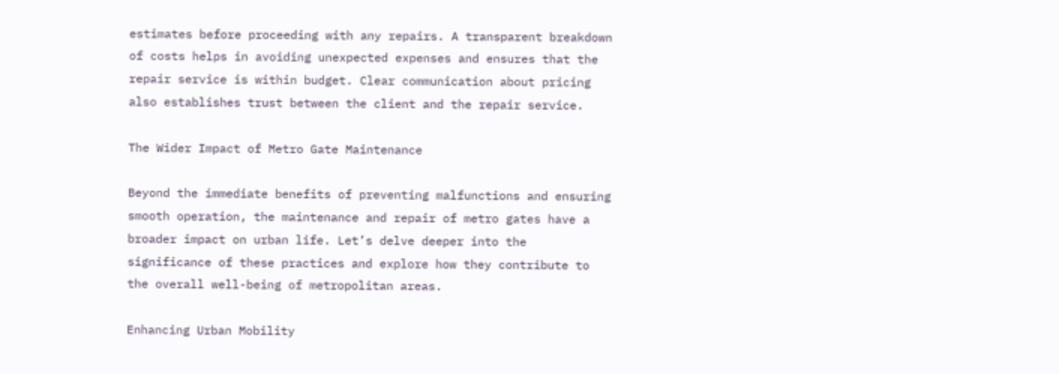estimates before proceeding with any repairs. A transparent breakdown of costs helps in avoiding unexpected expenses and ensures that the repair service is within budget. Clear communication about pricing also establishes trust between the client and the repair service.

The Wider Impact of Metro Gate Maintenance

Beyond the immediate benefits of preventing malfunctions and ensuring smooth operation, the maintenance and repair of metro gates have a broader impact on urban life. Let’s delve deeper into the significance of these practices and explore how they contribute to the overall well-being of metropolitan areas.

Enhancing Urban Mobility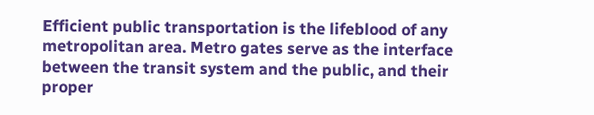Efficient public transportation is the lifeblood of any metropolitan area. Metro gates serve as the interface between the transit system and the public, and their proper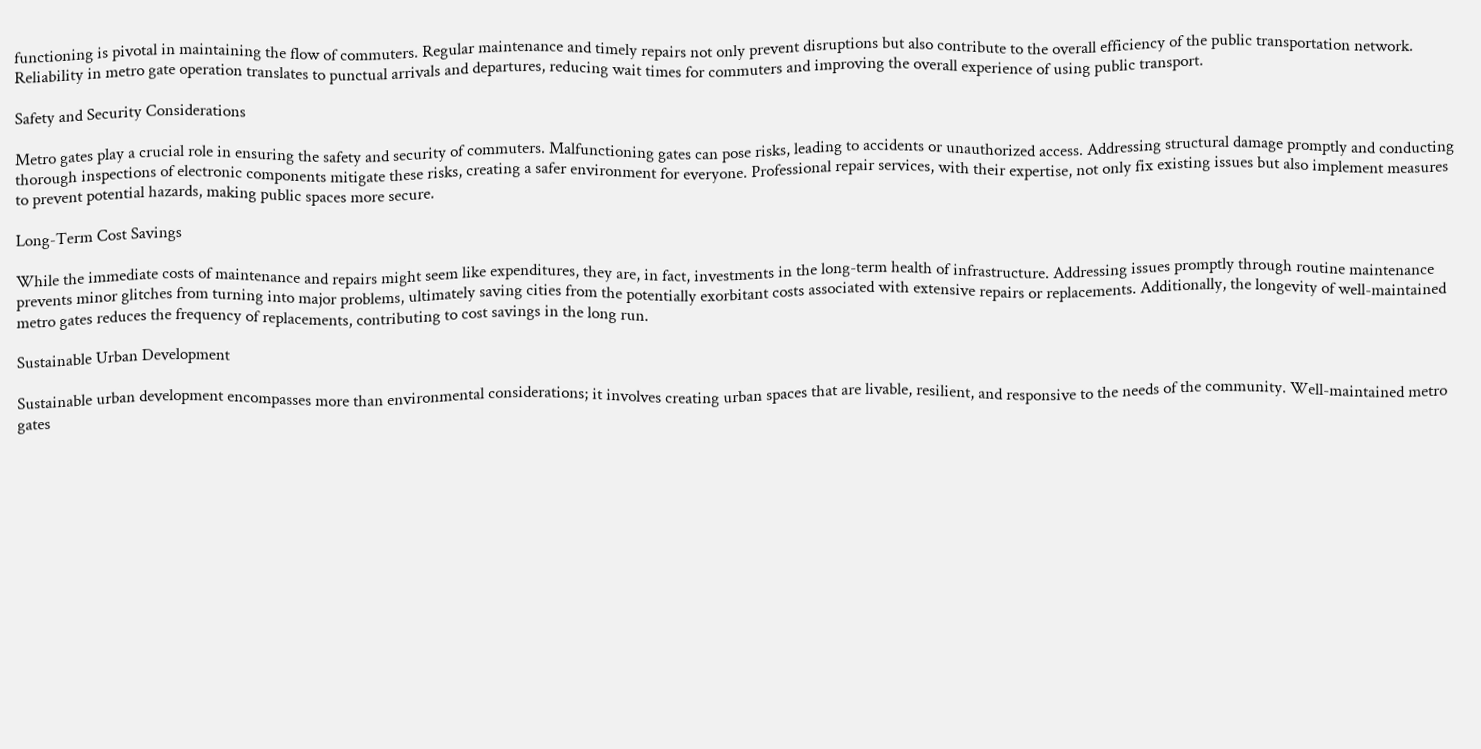functioning is pivotal in maintaining the flow of commuters. Regular maintenance and timely repairs not only prevent disruptions but also contribute to the overall efficiency of the public transportation network. Reliability in metro gate operation translates to punctual arrivals and departures, reducing wait times for commuters and improving the overall experience of using public transport.

Safety and Security Considerations

Metro gates play a crucial role in ensuring the safety and security of commuters. Malfunctioning gates can pose risks, leading to accidents or unauthorized access. Addressing structural damage promptly and conducting thorough inspections of electronic components mitigate these risks, creating a safer environment for everyone. Professional repair services, with their expertise, not only fix existing issues but also implement measures to prevent potential hazards, making public spaces more secure.

Long-Term Cost Savings

While the immediate costs of maintenance and repairs might seem like expenditures, they are, in fact, investments in the long-term health of infrastructure. Addressing issues promptly through routine maintenance prevents minor glitches from turning into major problems, ultimately saving cities from the potentially exorbitant costs associated with extensive repairs or replacements. Additionally, the longevity of well-maintained metro gates reduces the frequency of replacements, contributing to cost savings in the long run.

Sustainable Urban Development

Sustainable urban development encompasses more than environmental considerations; it involves creating urban spaces that are livable, resilient, and responsive to the needs of the community. Well-maintained metro gates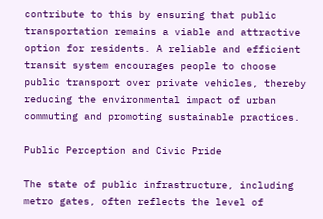contribute to this by ensuring that public transportation remains a viable and attractive option for residents. A reliable and efficient transit system encourages people to choose public transport over private vehicles, thereby reducing the environmental impact of urban commuting and promoting sustainable practices.

Public Perception and Civic Pride

The state of public infrastructure, including metro gates, often reflects the level of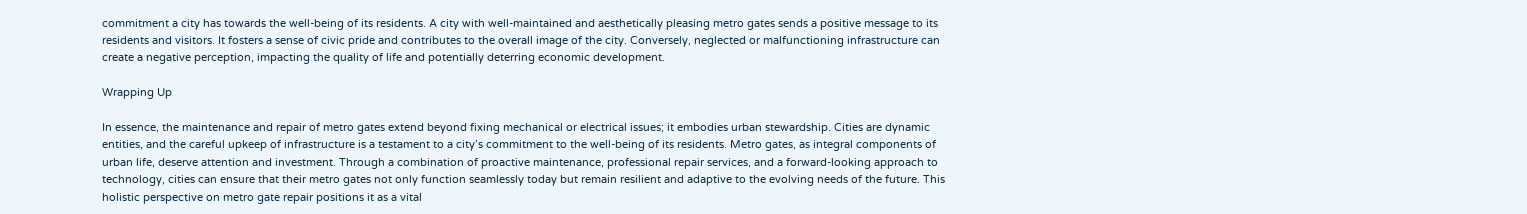commitment a city has towards the well-being of its residents. A city with well-maintained and aesthetically pleasing metro gates sends a positive message to its residents and visitors. It fosters a sense of civic pride and contributes to the overall image of the city. Conversely, neglected or malfunctioning infrastructure can create a negative perception, impacting the quality of life and potentially deterring economic development.

Wrapping Up

In essence, the maintenance and repair of metro gates extend beyond fixing mechanical or electrical issues; it embodies urban stewardship. Cities are dynamic entities, and the careful upkeep of infrastructure is a testament to a city’s commitment to the well-being of its residents. Metro gates, as integral components of urban life, deserve attention and investment. Through a combination of proactive maintenance, professional repair services, and a forward-looking approach to technology, cities can ensure that their metro gates not only function seamlessly today but remain resilient and adaptive to the evolving needs of the future. This holistic perspective on metro gate repair positions it as a vital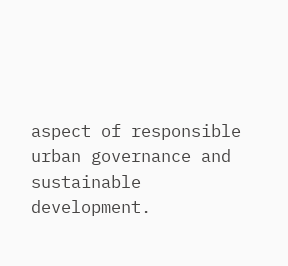aspect of responsible urban governance and sustainable development.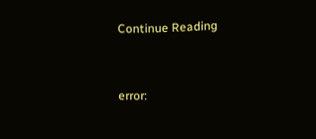Continue Reading


error: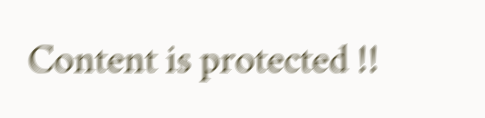Content is protected !!